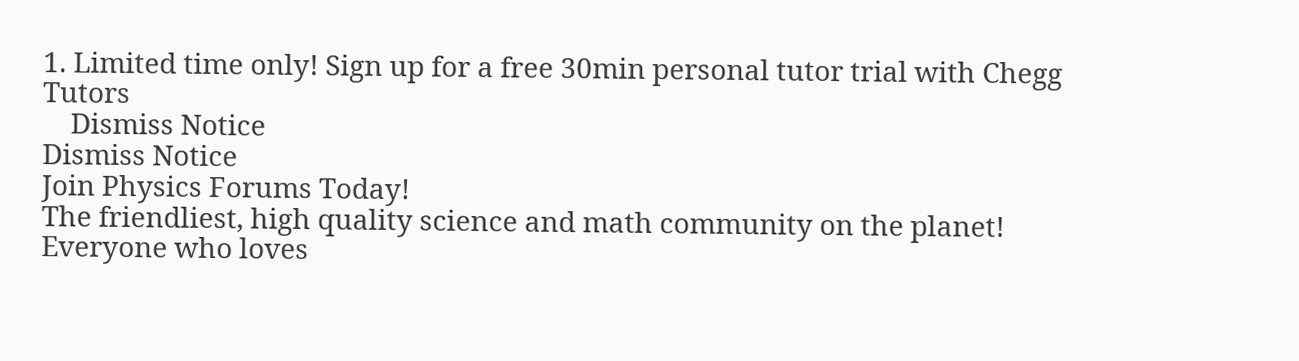1. Limited time only! Sign up for a free 30min personal tutor trial with Chegg Tutors
    Dismiss Notice
Dismiss Notice
Join Physics Forums Today!
The friendliest, high quality science and math community on the planet! Everyone who loves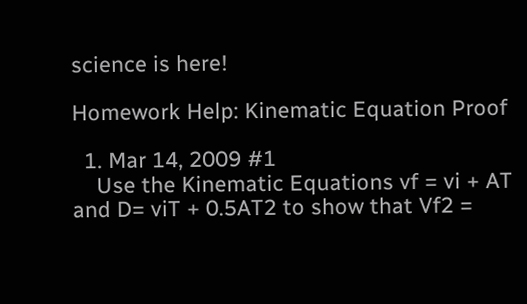science is here!

Homework Help: Kinematic Equation Proof

  1. Mar 14, 2009 #1
    Use the Kinematic Equations vf = vi + AT and D= viT + 0.5AT2 to show that Vf2 =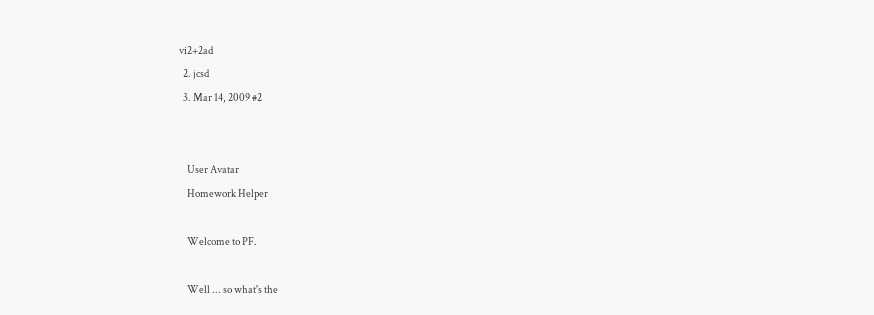vi2+2ad
  2. jcsd
  3. Mar 14, 2009 #2


    User Avatar
    Homework Helper

    Welcome to PF.

    Well ... so what's the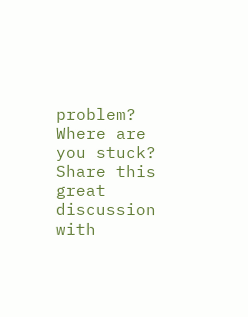problem? Where are you stuck?
Share this great discussion with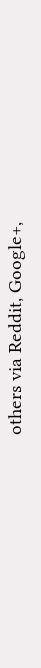others via Reddit, Google+,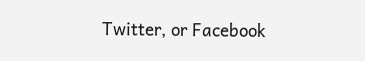Twitter, or Facebook